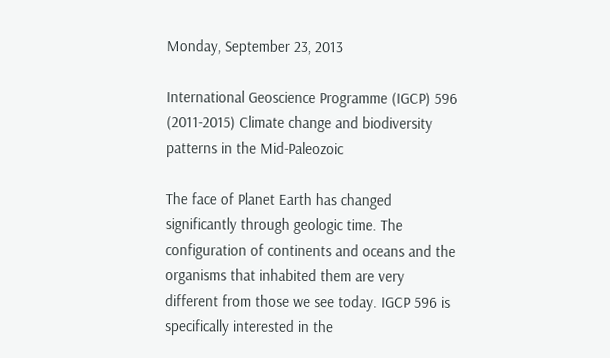Monday, September 23, 2013

International Geoscience Programme (IGCP) 596 (2011-2015) Climate change and biodiversity patterns in the Mid-Paleozoic

The face of Planet Earth has changed significantly through geologic time. The configuration of continents and oceans and the organisms that inhabited them are very different from those we see today. IGCP 596 is specifically interested in the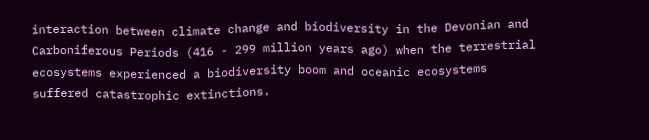interaction between climate change and biodiversity in the Devonian and Carboniferous Periods (416 - 299 million years ago) when the terrestrial ecosystems experienced a biodiversity boom and oceanic ecosystems suffered catastrophic extinctions.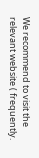We recommend to visit the relevant website ( frequently.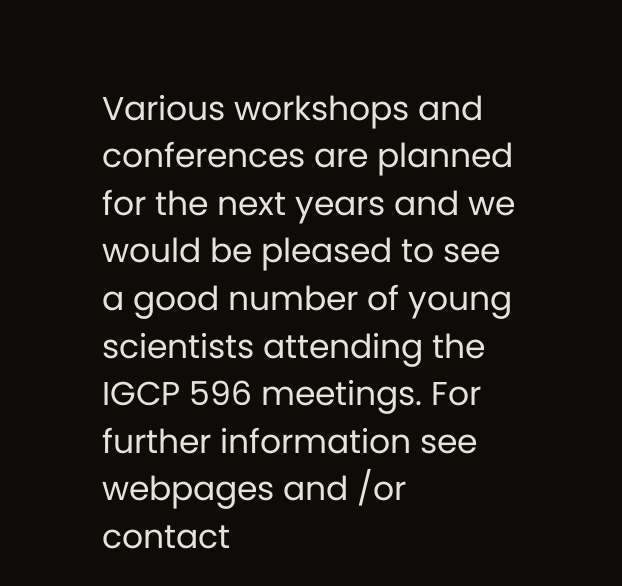Various workshops and conferences are planned for the next years and we would be pleased to see a good number of young scientists attending the IGCP 596 meetings. For further information see webpages and /or contact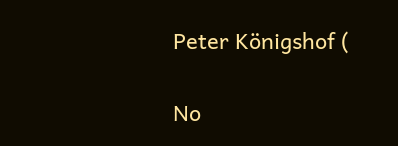Peter Königshof (

No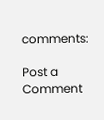comments:

Post a Comment